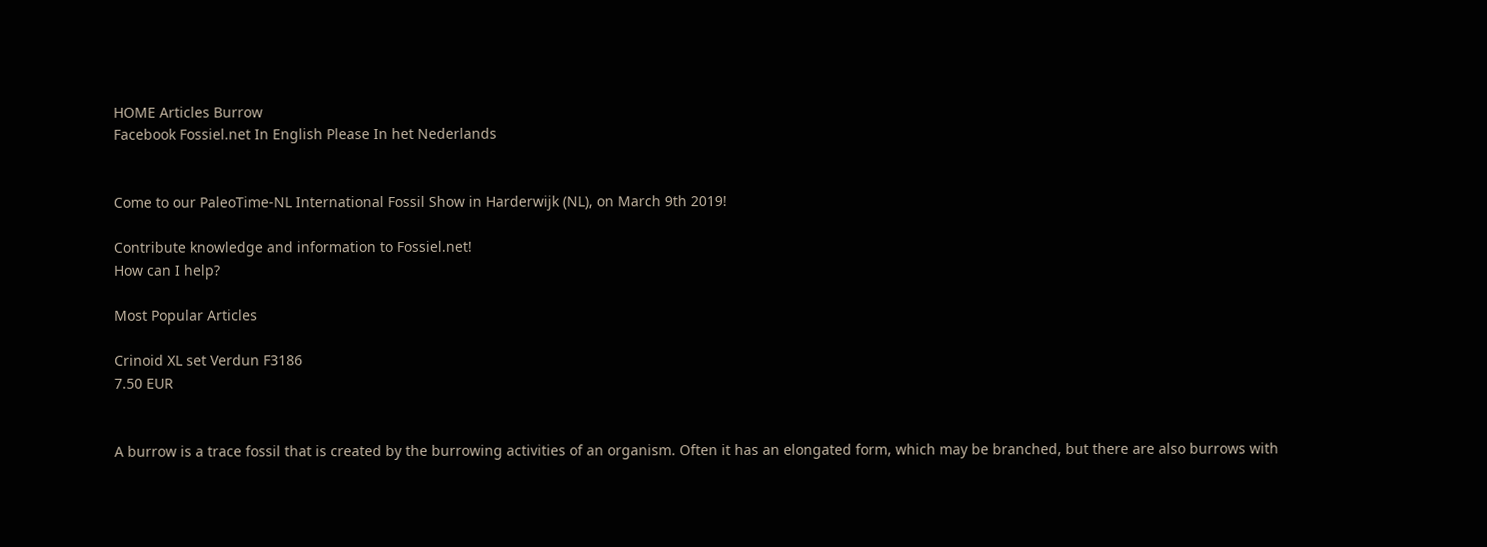HOME Articles Burrow
Facebook Fossiel.net In English Please In het Nederlands


Come to our PaleoTime-NL International Fossil Show in Harderwijk (NL), on March 9th 2019!

Contribute knowledge and information to Fossiel.net!
How can I help?

Most Popular Articles

Crinoid XL set Verdun F3186
7.50 EUR


A burrow is a trace fossil that is created by the burrowing activities of an organism. Often it has an elongated form, which may be branched, but there are also burrows with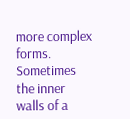more complex forms. Sometimes the inner walls of a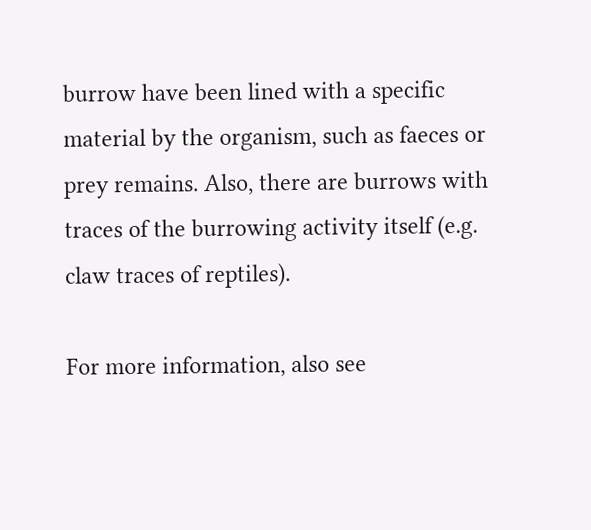burrow have been lined with a specific material by the organism, such as faeces or prey remains. Also, there are burrows with traces of the burrowing activity itself (e.g. claw traces of reptiles).

For more information, also see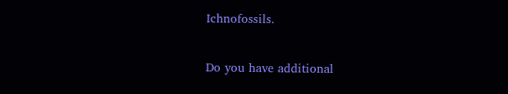Ichnofossils.

Do you have additional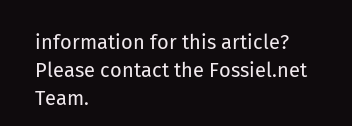information for this article? Please contact the Fossiel.net Team.